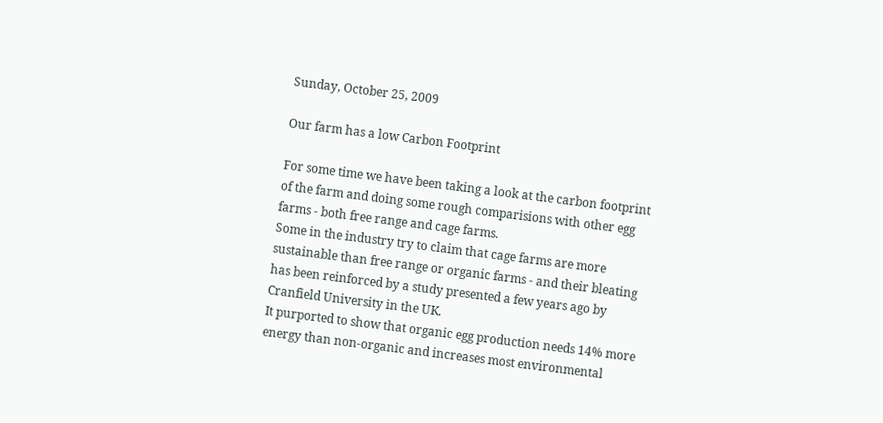Sunday, October 25, 2009

Our farm has a low Carbon Footprint

For some time we have been taking a look at the carbon footprint of the farm and doing some rough comparisions with other egg farms - both free range and cage farms.
Some in the industry try to claim that cage farms are more sustainable than free range or organic farms - and their bleating has been reinforced by a study presented a few years ago by Cranfield University in the UK.
It purported to show that organic egg production needs 14% more energy than non-organic and increases most environmental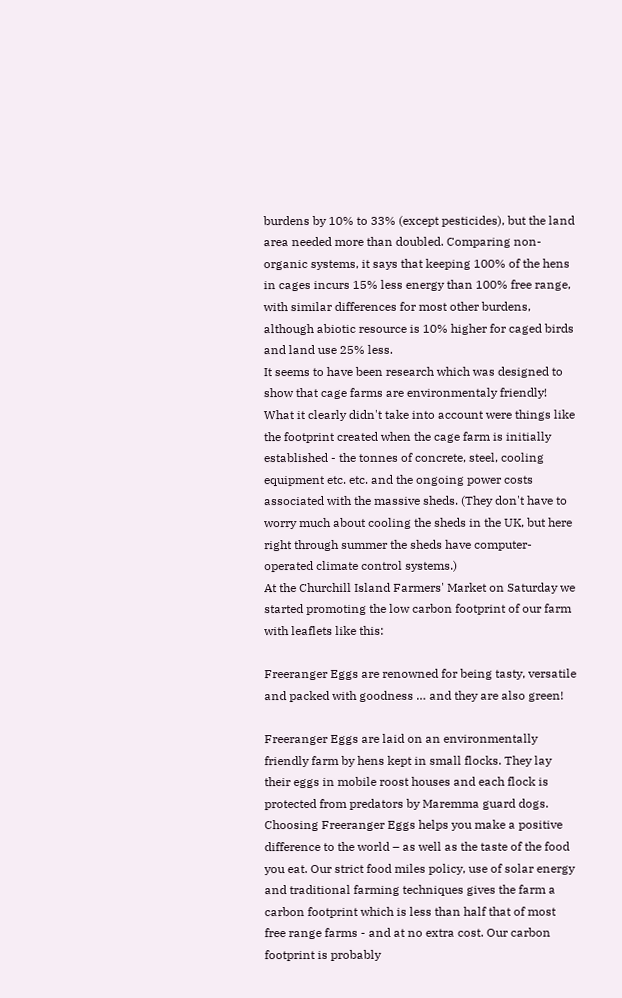burdens by 10% to 33% (except pesticides), but the land area needed more than doubled. Comparing non-organic systems, it says that keeping 100% of the hens in cages incurs 15% less energy than 100% free range, with similar differences for most other burdens, although abiotic resource is 10% higher for caged birds and land use 25% less.
It seems to have been research which was designed to show that cage farms are environmentaly friendly!
What it clearly didn't take into account were things like the footprint created when the cage farm is initially established - the tonnes of concrete, steel, cooling equipment etc. etc. and the ongoing power costs associated with the massive sheds. (They don't have to worry much about cooling the sheds in the UK, but here right through summer the sheds have computer-operated climate control systems.)
At the Churchill Island Farmers' Market on Saturday we started promoting the low carbon footprint of our farm with leaflets like this:

Freeranger Eggs are renowned for being tasty, versatile and packed with goodness … and they are also green!

Freeranger Eggs are laid on an environmentally friendly farm by hens kept in small flocks. They lay their eggs in mobile roost houses and each flock is protected from predators by Maremma guard dogs. Choosing Freeranger Eggs helps you make a positive difference to the world – as well as the taste of the food you eat. Our strict food miles policy, use of solar energy and traditional farming techniques gives the farm a carbon footprint which is less than half that of most free range farms - and at no extra cost. Our carbon footprint is probably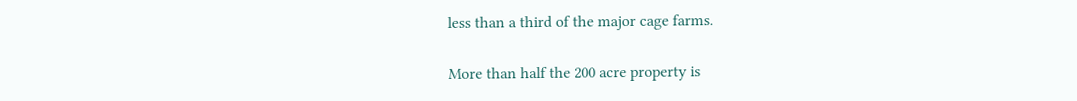less than a third of the major cage farms.

More than half the 200 acre property is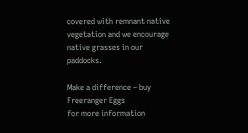covered with remnant native vegetation and we encourage native grasses in our paddocks.

Make a difference – buy Freeranger Eggs
for more information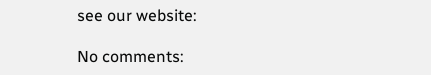see our website:

No comments: